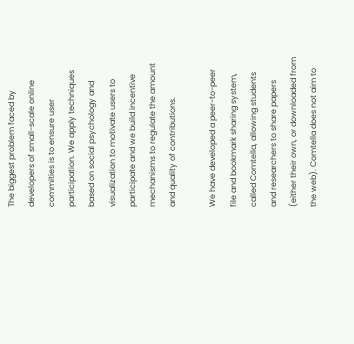The biggest problem faced by developers of small-scale online commities is to ensure user participation. We apply techniques based on social psychology and visualization to motivate users to participate and we build incentive mechanisms to regulate the amount and quality of contributions.

We have developed a peer-to-peer file and bookmark sharing system, called Comtella, allowing students and researchers to share papers (either their own, or downloaded from the web). Comtella does not aim to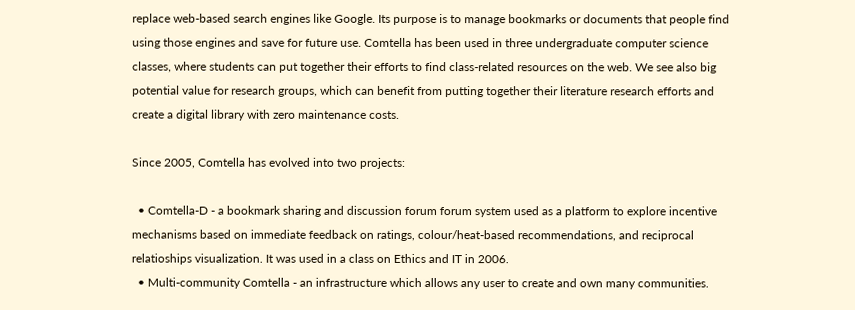replace web-based search engines like Google. Its purpose is to manage bookmarks or documents that people find using those engines and save for future use. Comtella has been used in three undergraduate computer science classes, where students can put together their efforts to find class-related resources on the web. We see also big potential value for research groups, which can benefit from putting together their literature research efforts and create a digital library with zero maintenance costs.

Since 2005, Comtella has evolved into two projects:

  • Comtella-D - a bookmark sharing and discussion forum forum system used as a platform to explore incentive mechanisms based on immediate feedback on ratings, colour/heat-based recommendations, and reciprocal relatioships visualization. It was used in a class on Ethics and IT in 2006.
  • Multi-community Comtella - an infrastructure which allows any user to create and own many communities.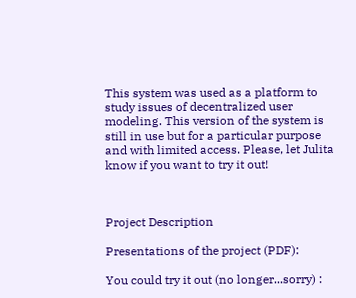This system was used as a platform to study issues of decentralized user modeling. This version of the system is still in use but for a particular purpose and with limited access. Please, let Julita know if you want to try it out!



Project Description

Presentations of the project (PDF):

You could try it out (no longer...sorry) :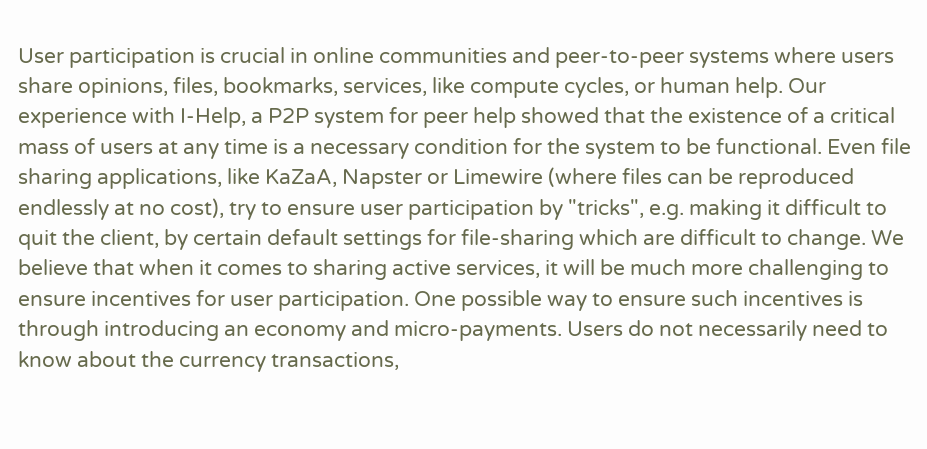User participation is crucial in online communities and peer-to-peer systems where users share opinions, files, bookmarks, services, like compute cycles, or human help. Our experience with I-Help, a P2P system for peer help showed that the existence of a critical mass of users at any time is a necessary condition for the system to be functional. Even file sharing applications, like KaZaA, Napster or Limewire (where files can be reproduced endlessly at no cost), try to ensure user participation by "tricks", e.g. making it difficult to quit the client, by certain default settings for file-sharing which are difficult to change. We believe that when it comes to sharing active services, it will be much more challenging to ensure incentives for user participation. One possible way to ensure such incentives is through introducing an economy and micro-payments. Users do not necessarily need to know about the currency transactions,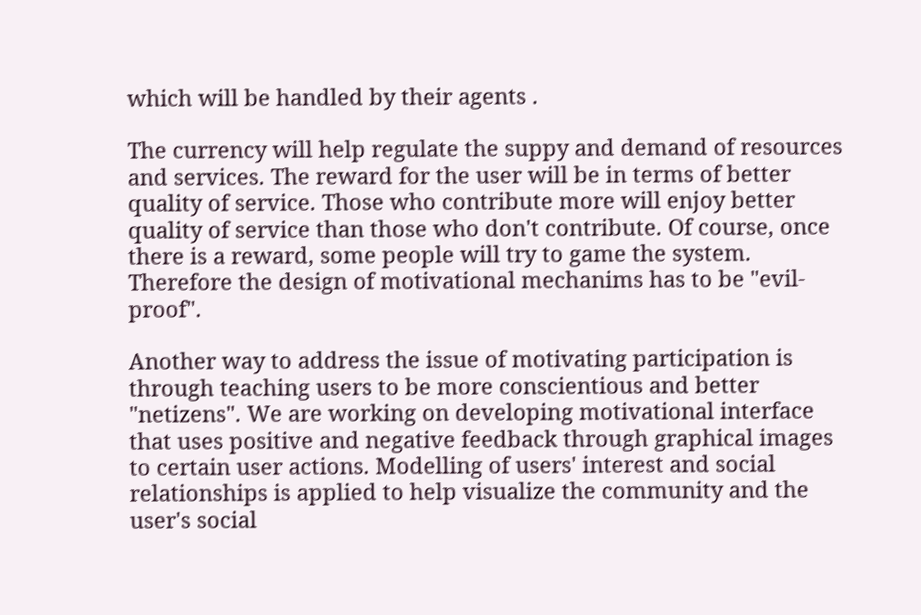which will be handled by their agents .

The currency will help regulate the suppy and demand of resources and services. The reward for the user will be in terms of better quality of service. Those who contribute more will enjoy better quality of service than those who don't contribute. Of course, once there is a reward, some people will try to game the system. Therefore the design of motivational mechanims has to be "evil-proof".

Another way to address the issue of motivating participation is through teaching users to be more conscientious and better "netizens". We are working on developing motivational interface that uses positive and negative feedback through graphical images to certain user actions. Modelling of users' interest and social relationships is applied to help visualize the community and the user's social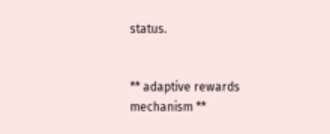status.


** adaptive rewards mechanism **